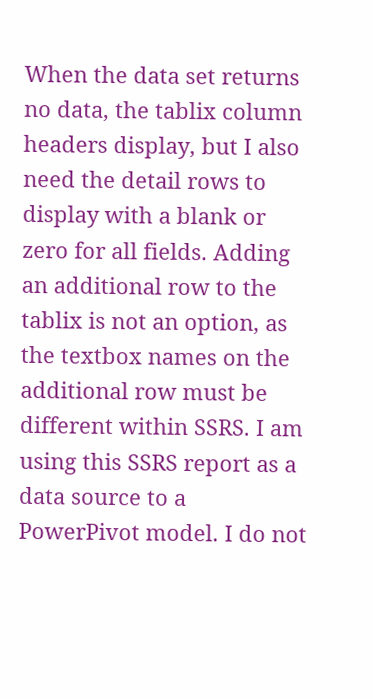When the data set returns no data, the tablix column headers display, but I also need the detail rows to display with a blank or zero for all fields. Adding an additional row to the tablix is not an option, as the textbox names on the additional row must be different within SSRS. I am using this SSRS report as a data source to a PowerPivot model. I do not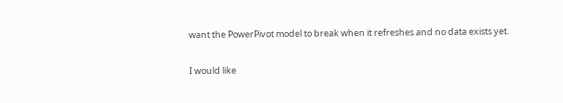want the PowerPivot model to break when it refreshes and no data exists yet.

I would like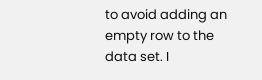to avoid adding an empty row to the data set. I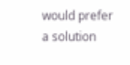would prefer a solution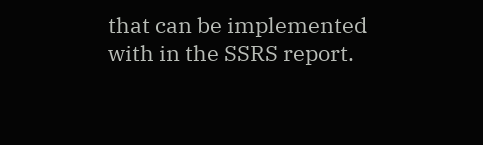that can be implemented with in the SSRS report.